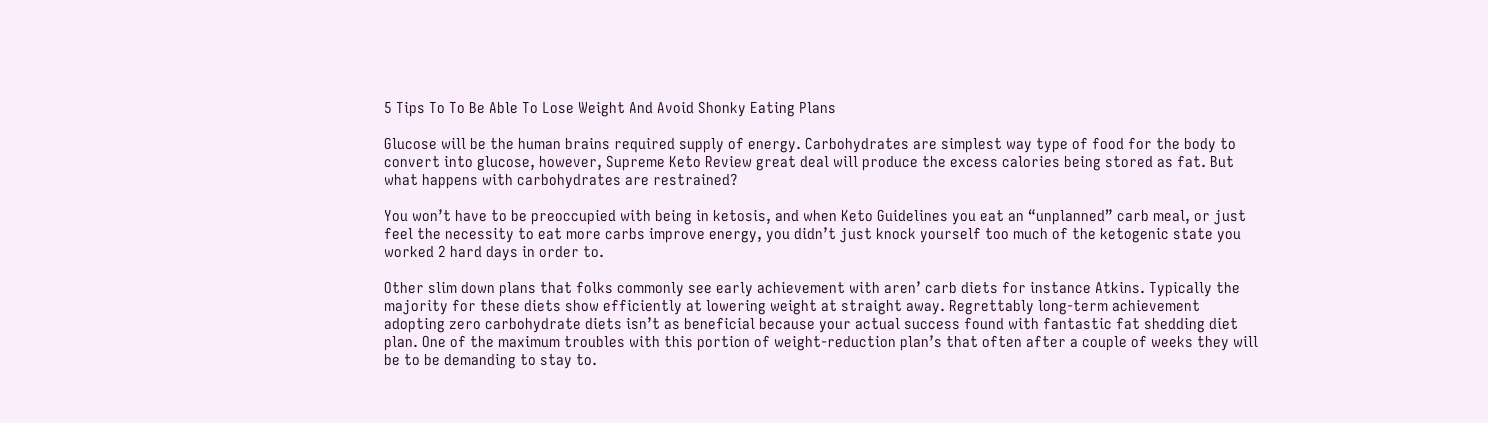5 Tips To To Be Able To Lose Weight And Avoid Shonky Eating Plans

Glucose will be the human brains required supply of energy. Carbohydrates are simplest way type of food for the body to convert into glucose, however, Supreme Keto Review great deal will produce the excess calories being stored as fat. But what happens with carbohydrates are restrained?

You won’t have to be preoccupied with being in ketosis, and when Keto Guidelines you eat an “unplanned” carb meal, or just feel the necessity to eat more carbs improve energy, you didn’t just knock yourself too much of the ketogenic state you worked 2 hard days in order to.

Other slim down plans that folks commonly see early achievement with aren’ carb diets for instance Atkins. Typically the majority for these diets show efficiently at lowering weight at straight away. Regrettably long-term achievement adopting zero carbohydrate diets isn’t as beneficial because your actual success found with fantastic fat shedding diet plan. One of the maximum troubles with this portion of weight-reduction plan’s that often after a couple of weeks they will be to be demanding to stay to.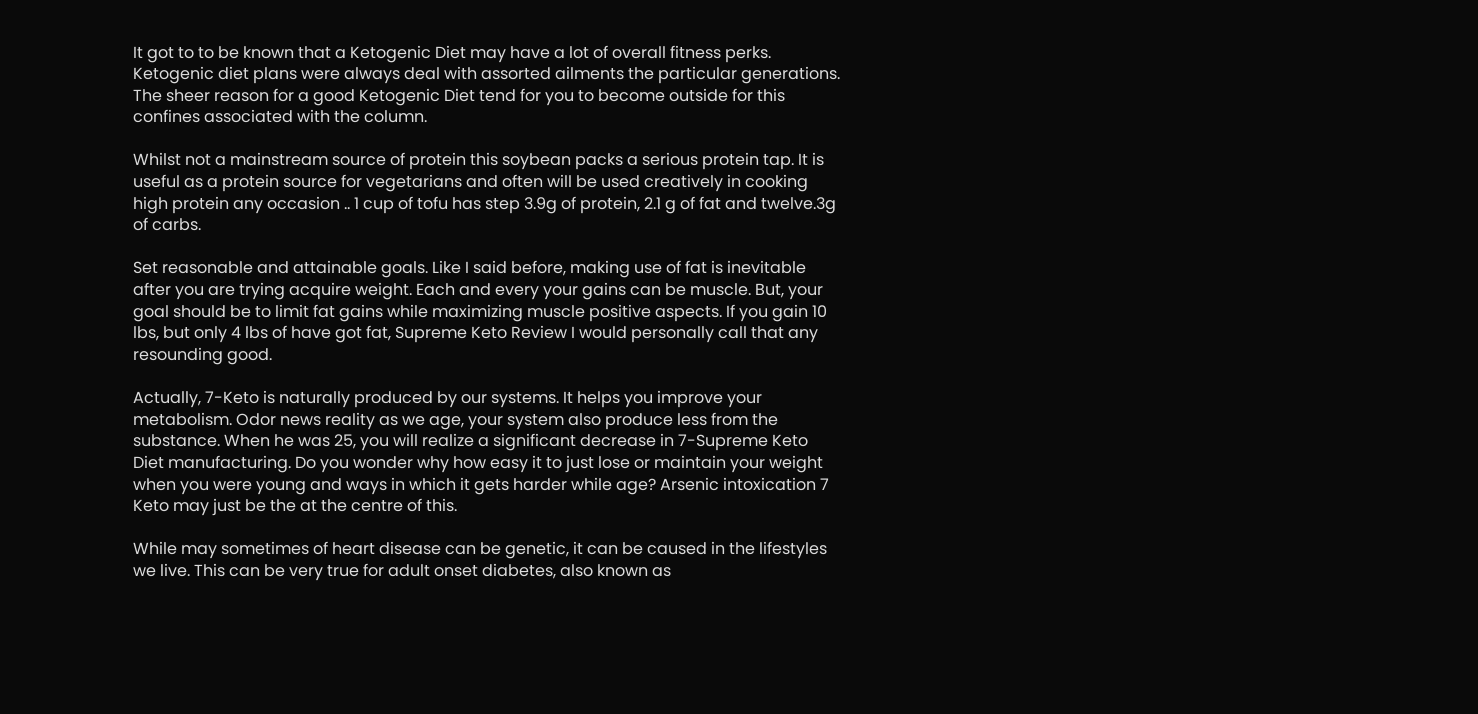It got to to be known that a Ketogenic Diet may have a lot of overall fitness perks. Ketogenic diet plans were always deal with assorted ailments the particular generations. The sheer reason for a good Ketogenic Diet tend for you to become outside for this confines associated with the column.

Whilst not a mainstream source of protein this soybean packs a serious protein tap. It is useful as a protein source for vegetarians and often will be used creatively in cooking high protein any occasion .. 1 cup of tofu has step 3.9g of protein, 2.1 g of fat and twelve.3g of carbs.

Set reasonable and attainable goals. Like I said before, making use of fat is inevitable after you are trying acquire weight. Each and every your gains can be muscle. But, your goal should be to limit fat gains while maximizing muscle positive aspects. If you gain 10 lbs, but only 4 lbs of have got fat, Supreme Keto Review I would personally call that any resounding good.

Actually, 7-Keto is naturally produced by our systems. It helps you improve your metabolism. Odor news reality as we age, your system also produce less from the substance. When he was 25, you will realize a significant decrease in 7-Supreme Keto Diet manufacturing. Do you wonder why how easy it to just lose or maintain your weight when you were young and ways in which it gets harder while age? Arsenic intoxication 7 Keto may just be the at the centre of this.

While may sometimes of heart disease can be genetic, it can be caused in the lifestyles we live. This can be very true for adult onset diabetes, also known as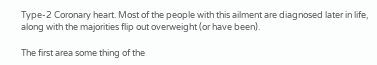Type-2 Coronary heart. Most of the people with this ailment are diagnosed later in life, along with the majorities flip out overweight (or have been).

The first area some thing of the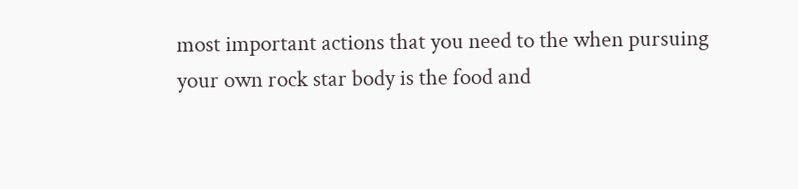most important actions that you need to the when pursuing your own rock star body is the food and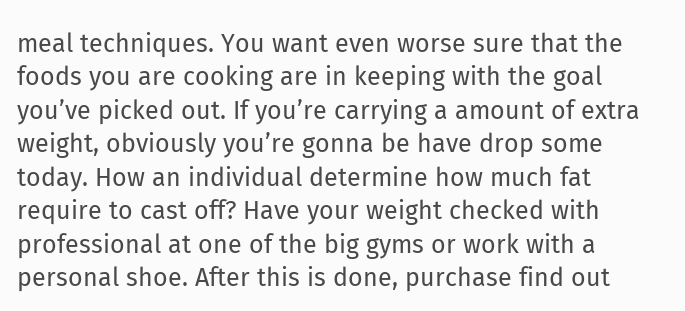meal techniques. You want even worse sure that the foods you are cooking are in keeping with the goal you’ve picked out. If you’re carrying a amount of extra weight, obviously you’re gonna be have drop some today. How an individual determine how much fat require to cast off? Have your weight checked with professional at one of the big gyms or work with a personal shoe. After this is done, purchase find out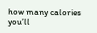how many calories you’ll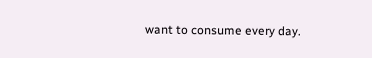want to consume every day.